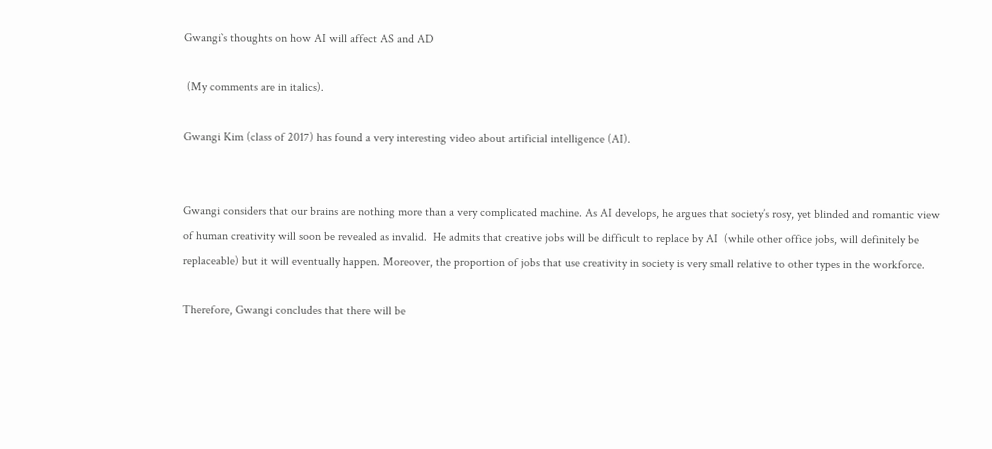Gwangi`s thoughts on how AI will affect AS and AD

 (My comments are in italics).

Gwangi Kim (class of 2017) has found a very interesting video about artificial intelligence (AI).


Gwangi considers that our brains are nothing more than a very complicated machine. As AI develops, he argues that society’s rosy, yet blinded and romantic view of human creativity will soon be revealed as invalid.  He admits that creative jobs will be difficult to replace by AI  (while other office jobs, will definitely be replaceable) but it will eventually happen. Moreover, the proportion of jobs that use creativity in society is very small relative to other types in the workforce.

Therefore, Gwangi concludes that there will be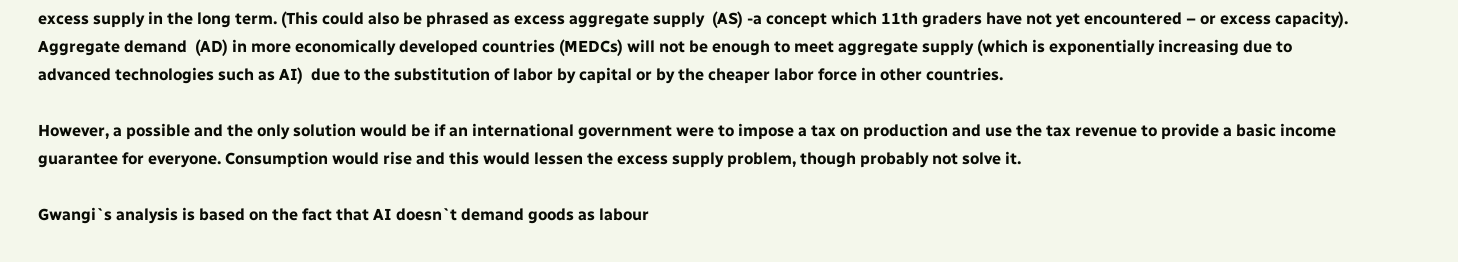excess supply in the long term. (This could also be phrased as excess aggregate supply  (AS) -a concept which 11th graders have not yet encountered – or excess capacity). Aggregate demand  (AD) in more economically developed countries (MEDCs) will not be enough to meet aggregate supply (which is exponentially increasing due to advanced technologies such as AI)  due to the substitution of labor by capital or by the cheaper labor force in other countries.

However, a possible and the only solution would be if an international government were to impose a tax on production and use the tax revenue to provide a basic income guarantee for everyone. Consumption would rise and this would lessen the excess supply problem, though probably not solve it.

Gwangi`s analysis is based on the fact that AI doesn`t demand goods as labour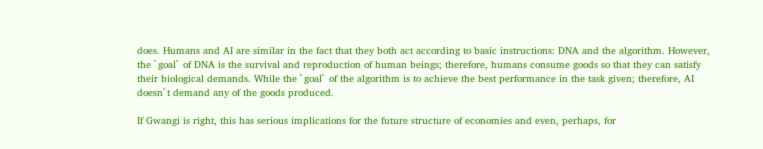does. Humans and AI are similar in the fact that they both act according to basic instructions: DNA and the algorithm. However, the `goal` of DNA is the survival and reproduction of human beings; therefore, humans consume goods so that they can satisfy their biological demands. While the `goal` of the algorithm is to achieve the best performance in the task given; therefore, AI doesn`t demand any of the goods produced.

If Gwangi is right, this has serious implications for the future structure of economies and even, perhaps, for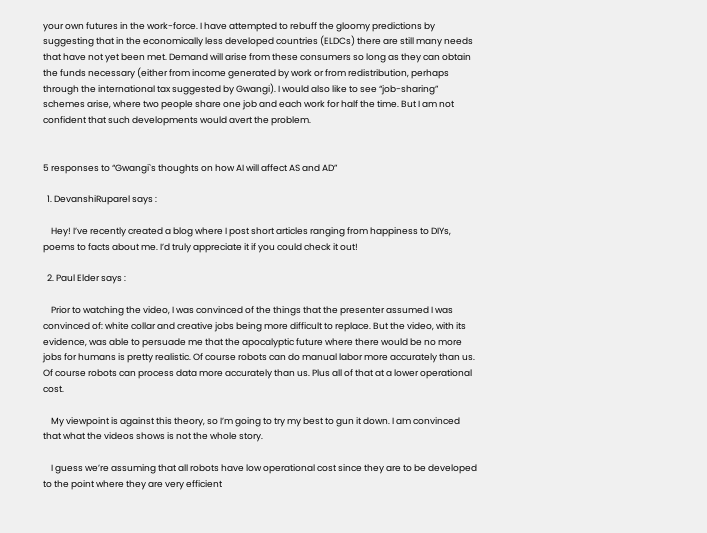your own futures in the work-force. I have attempted to rebuff the gloomy predictions by suggesting that in the economically less developed countries (ELDCs) there are still many needs that have not yet been met. Demand will arise from these consumers so long as they can obtain the funds necessary (either from income generated by work or from redistribution, perhaps through the international tax suggested by Gwangi). I would also like to see “job-sharing” schemes arise, where two people share one job and each work for half the time. But I am not confident that such developments would avert the problem.


5 responses to “Gwangi`s thoughts on how AI will affect AS and AD”

  1. DevanshiRuparel says :

    Hey! I’ve recently created a blog where I post short articles ranging from happiness to DIYs, poems to facts about me. I’d truly appreciate it if you could check it out!

  2. Paul Elder says :

    Prior to watching the video, I was convinced of the things that the presenter assumed I was convinced of: white collar and creative jobs being more difficult to replace. But the video, with its evidence, was able to persuade me that the apocalyptic future where there would be no more jobs for humans is pretty realistic. Of course robots can do manual labor more accurately than us. Of course robots can process data more accurately than us. Plus all of that at a lower operational cost.

    My viewpoint is against this theory, so I’m going to try my best to gun it down. I am convinced that what the videos shows is not the whole story.

    I guess we’re assuming that all robots have low operational cost since they are to be developed to the point where they are very efficient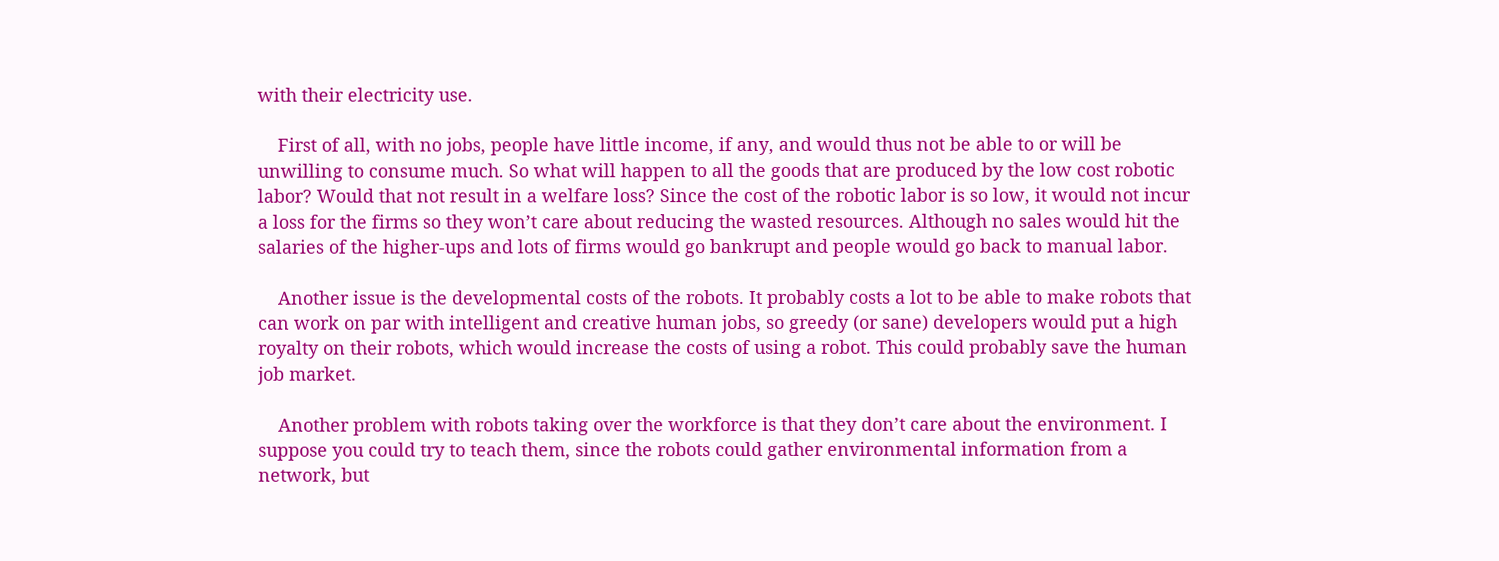with their electricity use.

    First of all, with no jobs, people have little income, if any, and would thus not be able to or will be unwilling to consume much. So what will happen to all the goods that are produced by the low cost robotic labor? Would that not result in a welfare loss? Since the cost of the robotic labor is so low, it would not incur a loss for the firms so they won’t care about reducing the wasted resources. Although no sales would hit the salaries of the higher-ups and lots of firms would go bankrupt and people would go back to manual labor.

    Another issue is the developmental costs of the robots. It probably costs a lot to be able to make robots that can work on par with intelligent and creative human jobs, so greedy (or sane) developers would put a high royalty on their robots, which would increase the costs of using a robot. This could probably save the human job market.

    Another problem with robots taking over the workforce is that they don’t care about the environment. I suppose you could try to teach them, since the robots could gather environmental information from a network, but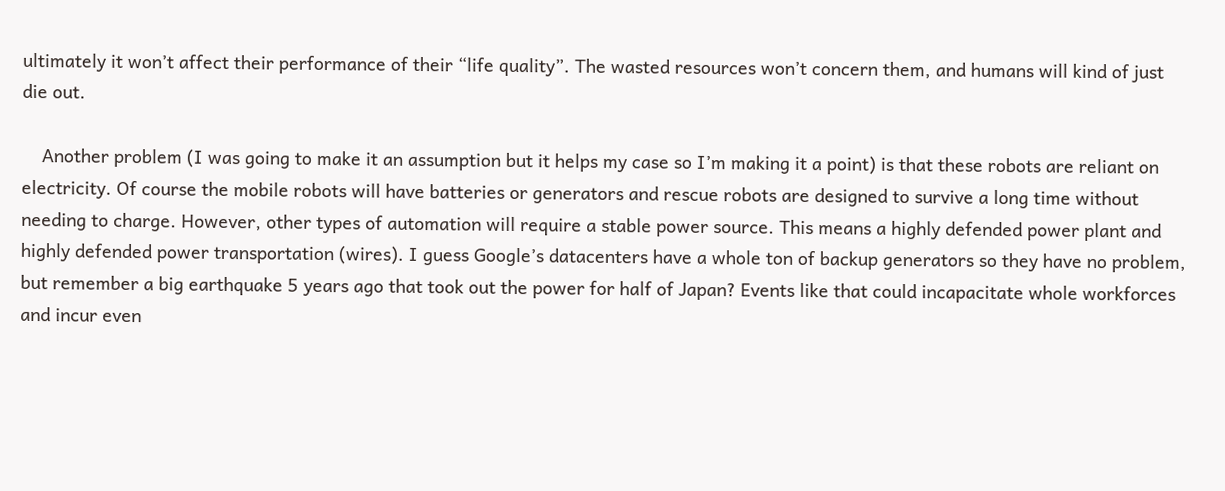ultimately it won’t affect their performance of their “life quality”. The wasted resources won’t concern them, and humans will kind of just die out.

    Another problem (I was going to make it an assumption but it helps my case so I’m making it a point) is that these robots are reliant on electricity. Of course the mobile robots will have batteries or generators and rescue robots are designed to survive a long time without needing to charge. However, other types of automation will require a stable power source. This means a highly defended power plant and highly defended power transportation (wires). I guess Google’s datacenters have a whole ton of backup generators so they have no problem, but remember a big earthquake 5 years ago that took out the power for half of Japan? Events like that could incapacitate whole workforces and incur even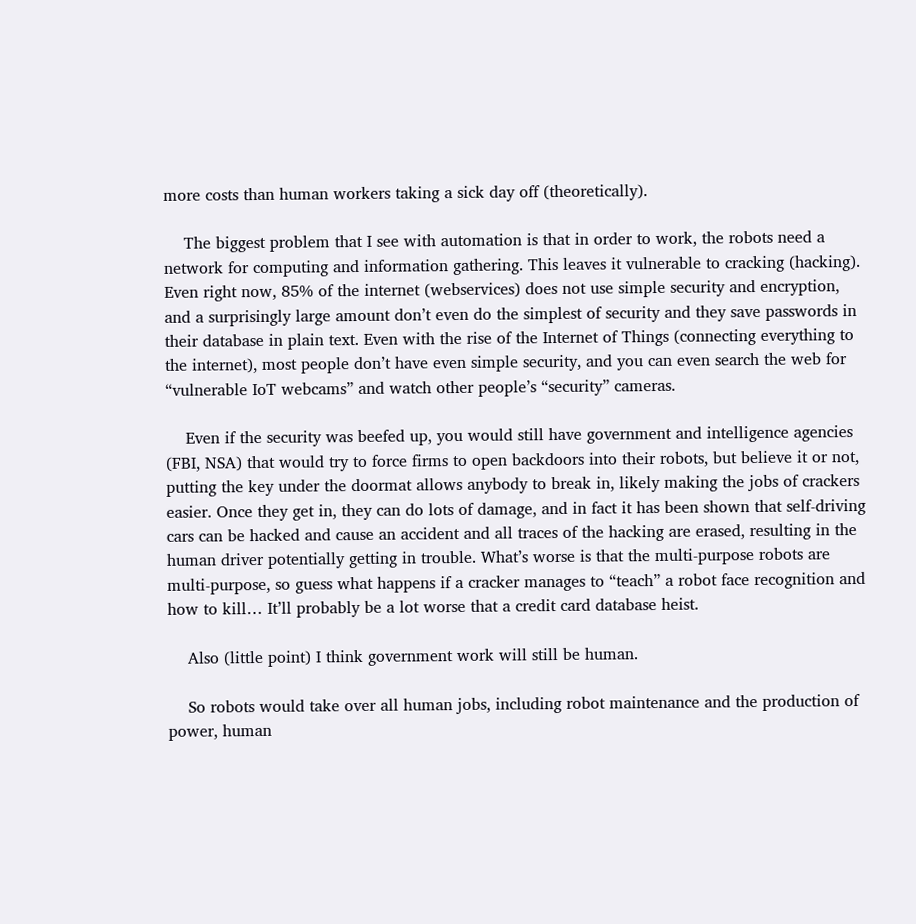more costs than human workers taking a sick day off (theoretically).

    The biggest problem that I see with automation is that in order to work, the robots need a network for computing and information gathering. This leaves it vulnerable to cracking (hacking). Even right now, 85% of the internet (webservices) does not use simple security and encryption, and a surprisingly large amount don’t even do the simplest of security and they save passwords in their database in plain text. Even with the rise of the Internet of Things (connecting everything to the internet), most people don’t have even simple security, and you can even search the web for “vulnerable IoT webcams” and watch other people’s “security” cameras.

    Even if the security was beefed up, you would still have government and intelligence agencies (FBI, NSA) that would try to force firms to open backdoors into their robots, but believe it or not, putting the key under the doormat allows anybody to break in, likely making the jobs of crackers easier. Once they get in, they can do lots of damage, and in fact it has been shown that self-driving cars can be hacked and cause an accident and all traces of the hacking are erased, resulting in the human driver potentially getting in trouble. What’s worse is that the multi-purpose robots are multi-purpose, so guess what happens if a cracker manages to “teach” a robot face recognition and how to kill… It’ll probably be a lot worse that a credit card database heist.

    Also (little point) I think government work will still be human.

    So robots would take over all human jobs, including robot maintenance and the production of power, human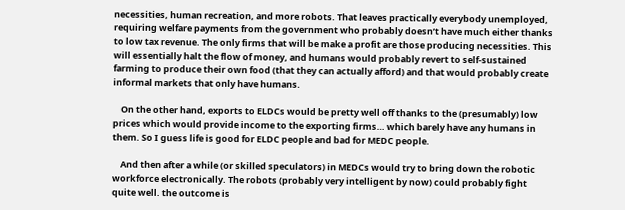necessities, human recreation, and more robots. That leaves practically everybody unemployed, requiring welfare payments from the government who probably doesn’t have much either thanks to low tax revenue. The only firms that will be make a profit are those producing necessities. This will essentially halt the flow of money, and humans would probably revert to self-sustained farming to produce their own food (that they can actually afford) and that would probably create informal markets that only have humans.

    On the other hand, exports to ELDCs would be pretty well off thanks to the (presumably) low prices which would provide income to the exporting firms… which barely have any humans in them. So I guess life is good for ELDC people and bad for MEDC people.

    And then after a while (or skilled speculators) in MEDCs would try to bring down the robotic workforce electronically. The robots (probably very intelligent by now) could probably fight quite well. the outcome is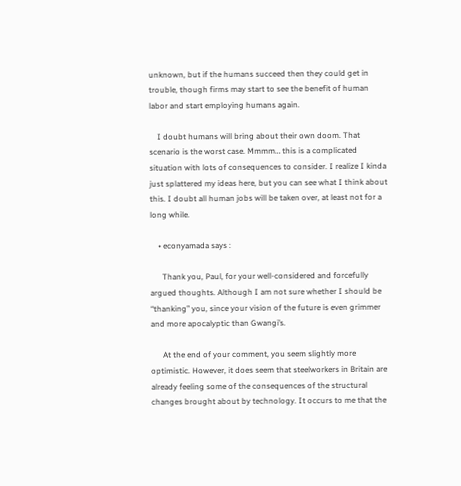unknown, but if the humans succeed then they could get in trouble, though firms may start to see the benefit of human labor and start employing humans again.

    I doubt humans will bring about their own doom. That scenario is the worst case. Mmmm… this is a complicated situation with lots of consequences to consider. I realize I kinda just splattered my ideas here, but you can see what I think about this. I doubt all human jobs will be taken over, at least not for a long while.

    • econyamada says :

      Thank you, Paul, for your well-considered and forcefully argued thoughts. Although I am not sure whether I should be “thanking” you, since your vision of the future is even grimmer and more apocalyptic than Gwangi’s.

      At the end of your comment, you seem slightly more optimistic. However, it does seem that steelworkers in Britain are already feeling some of the consequences of the structural changes brought about by technology. It occurs to me that the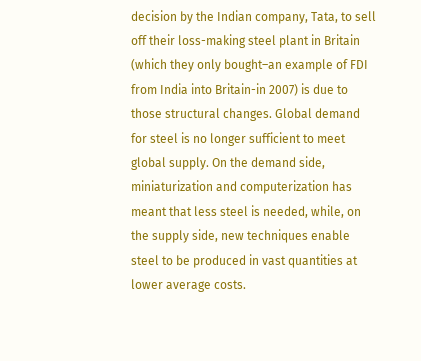decision by the Indian company, Tata, to sell off their loss-making steel plant in Britain (which they only bought–an example of FDI from India into Britain-in 2007) is due to those structural changes. Global demand for steel is no longer sufficient to meet global supply. On the demand side, miniaturization and computerization has meant that less steel is needed, while, on the supply side, new techniques enable steel to be produced in vast quantities at lower average costs.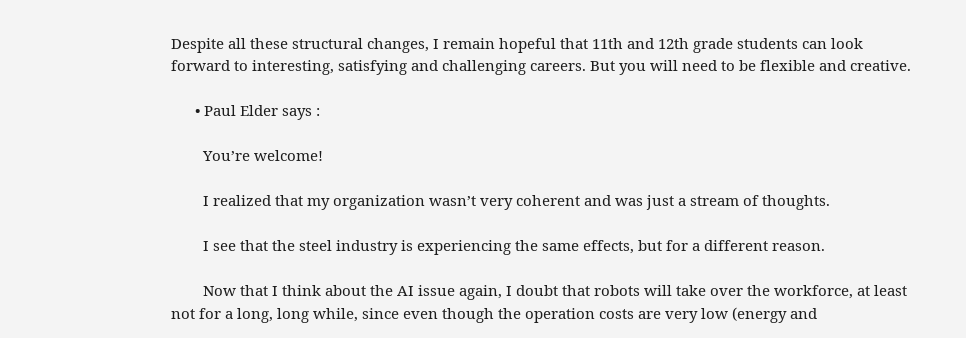Despite all these structural changes, I remain hopeful that 11th and 12th grade students can look forward to interesting, satisfying and challenging careers. But you will need to be flexible and creative.

      • Paul Elder says :

        You’re welcome!

        I realized that my organization wasn’t very coherent and was just a stream of thoughts.

        I see that the steel industry is experiencing the same effects, but for a different reason.

        Now that I think about the AI issue again, I doubt that robots will take over the workforce, at least not for a long, long while, since even though the operation costs are very low (energy and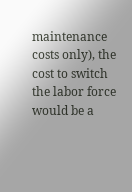maintenance costs only), the cost to switch the labor force would be a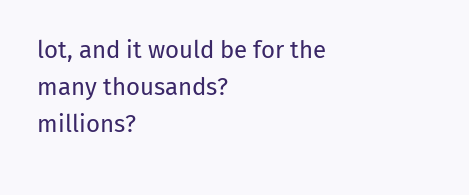lot, and it would be for the many thousands? millions?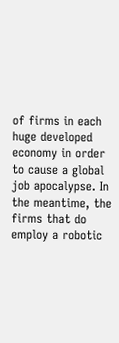of firms in each huge developed economy in order to cause a global job apocalypse. In the meantime, the firms that do employ a robotic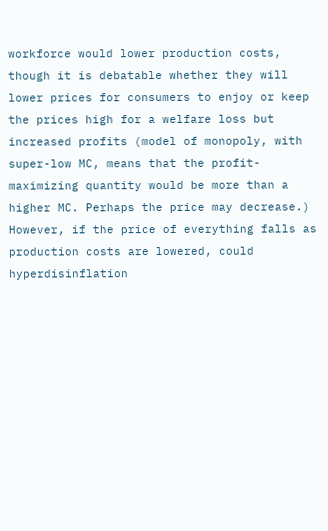workforce would lower production costs, though it is debatable whether they will lower prices for consumers to enjoy or keep the prices high for a welfare loss but increased profits (model of monopoly, with super-low MC, means that the profit-maximizing quantity would be more than a higher MC. Perhaps the price may decrease.) However, if the price of everything falls as production costs are lowered, could hyperdisinflation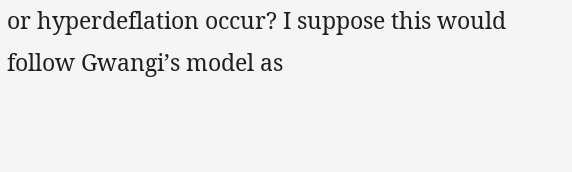or hyperdeflation occur? I suppose this would follow Gwangi’s model as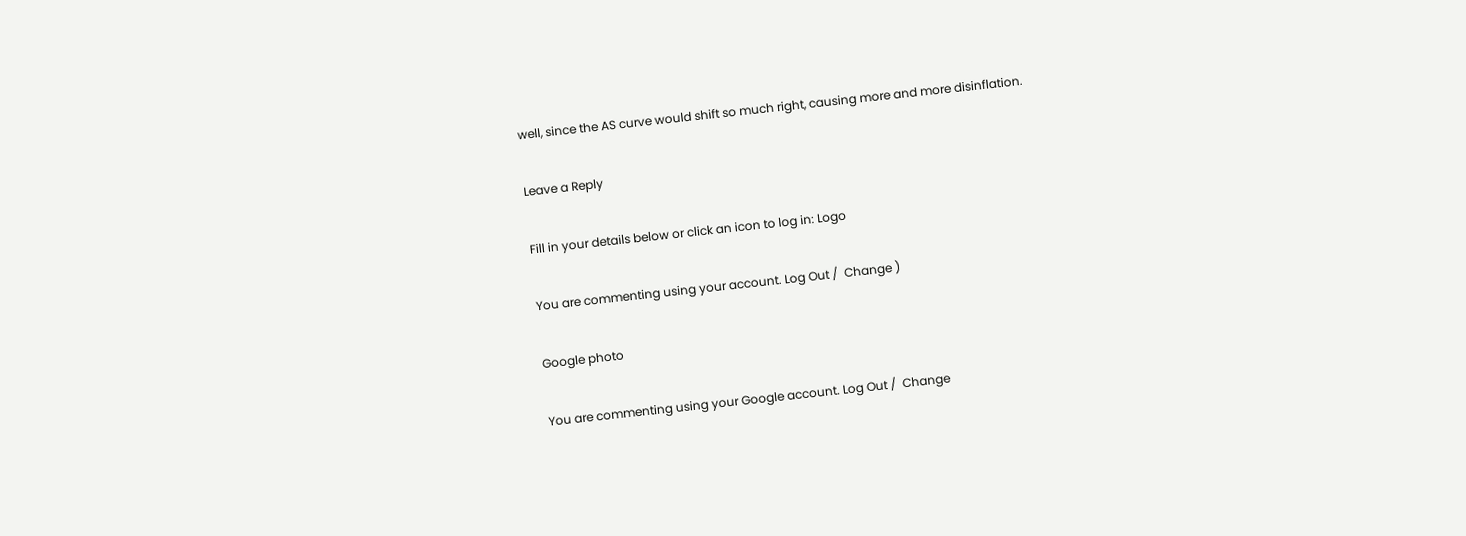well, since the AS curve would shift so much right, causing more and more disinflation.

Leave a Reply

Fill in your details below or click an icon to log in: Logo

You are commenting using your account. Log Out /  Change )

Google photo

You are commenting using your Google account. Log Out /  Change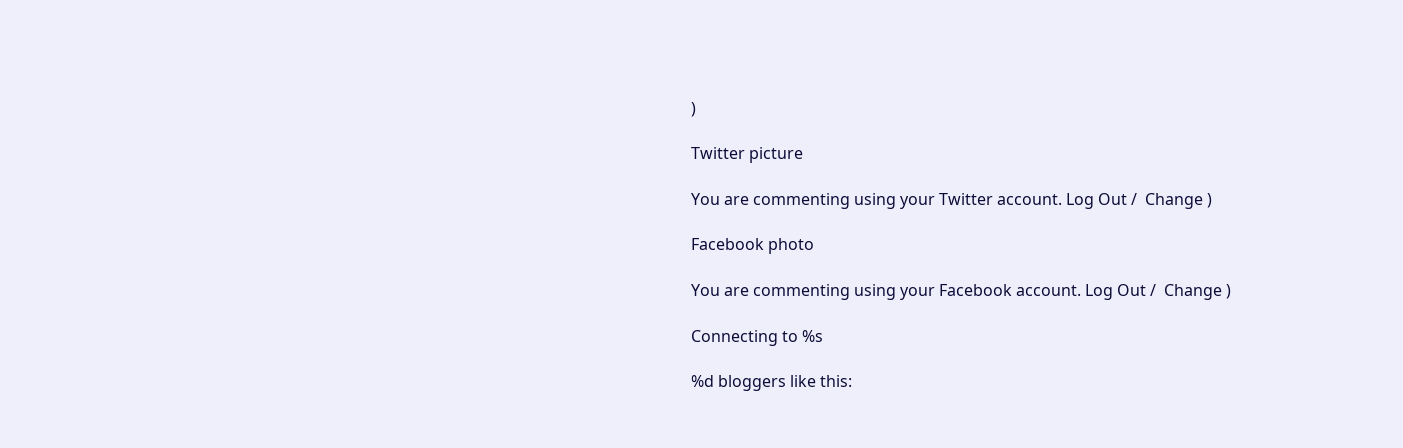)

Twitter picture

You are commenting using your Twitter account. Log Out /  Change )

Facebook photo

You are commenting using your Facebook account. Log Out /  Change )

Connecting to %s

%d bloggers like this: